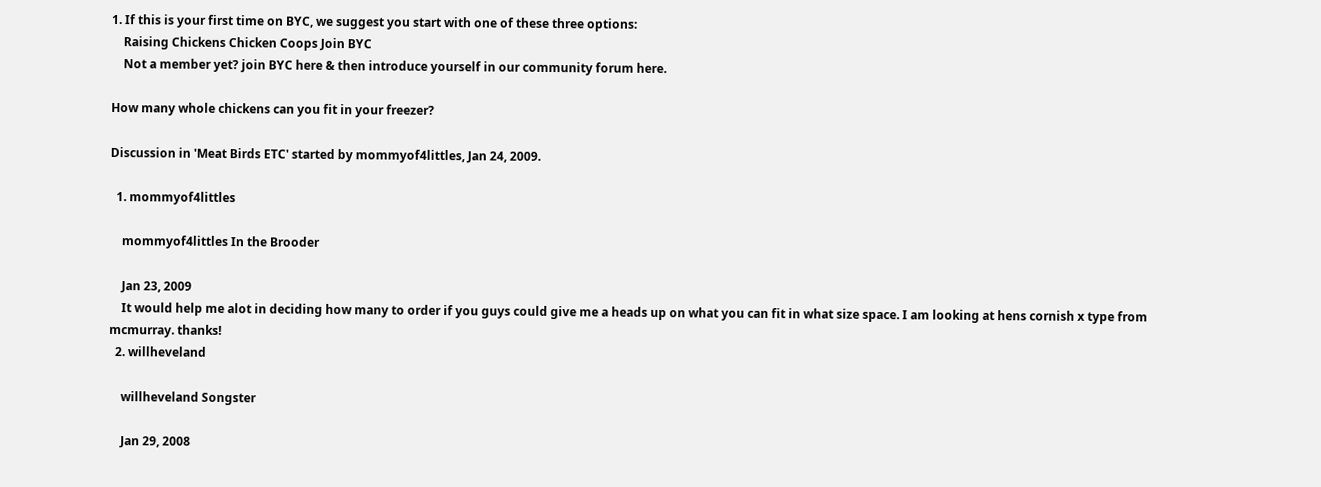1. If this is your first time on BYC, we suggest you start with one of these three options:
    Raising Chickens Chicken Coops Join BYC
    Not a member yet? join BYC here & then introduce yourself in our community forum here.

How many whole chickens can you fit in your freezer?

Discussion in 'Meat Birds ETC' started by mommyof4littles, Jan 24, 2009.

  1. mommyof4littles

    mommyof4littles In the Brooder

    Jan 23, 2009
    It would help me alot in deciding how many to order if you guys could give me a heads up on what you can fit in what size space. I am looking at hens cornish x type from mcmurray. thanks!
  2. willheveland

    willheveland Songster

    Jan 29, 2008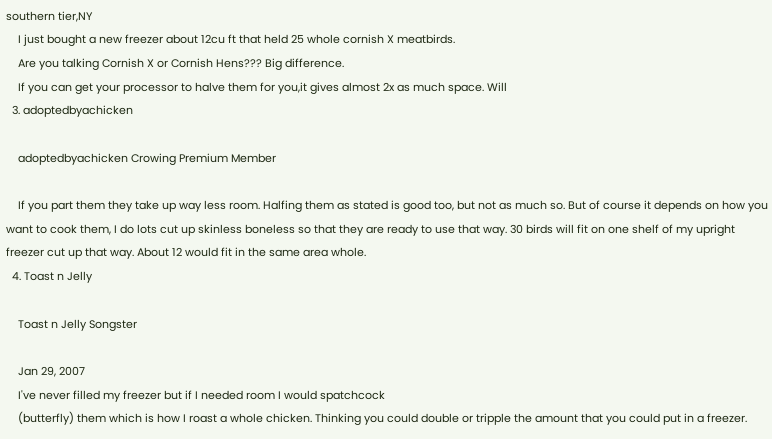southern tier,NY
    I just bought a new freezer about 12cu ft that held 25 whole cornish X meatbirds.
    Are you talking Cornish X or Cornish Hens??? Big difference.
    If you can get your processor to halve them for you,it gives almost 2x as much space. Will
  3. adoptedbyachicken

    adoptedbyachicken Crowing Premium Member

    If you part them they take up way less room. Halfing them as stated is good too, but not as much so. But of course it depends on how you want to cook them, I do lots cut up skinless boneless so that they are ready to use that way. 30 birds will fit on one shelf of my upright freezer cut up that way. About 12 would fit in the same area whole.
  4. Toast n Jelly

    Toast n Jelly Songster

    Jan 29, 2007
    I've never filled my freezer but if I needed room I would spatchcock
    (butterfly) them which is how I roast a whole chicken. Thinking you could double or tripple the amount that you could put in a freezer.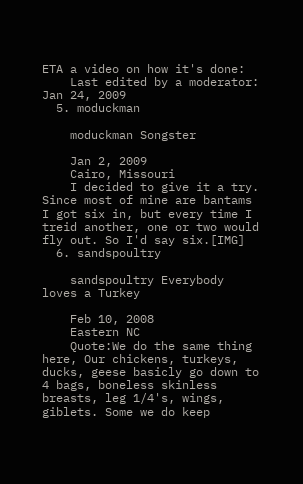ETA a video on how it's done:
    Last edited by a moderator: Jan 24, 2009
  5. moduckman

    moduckman Songster

    Jan 2, 2009
    Cairo, Missouri
    I decided to give it a try. Since most of mine are bantams I got six in, but every time I treid another, one or two would fly out. So I'd say six.[IMG]
  6. sandspoultry

    sandspoultry Everybody loves a Turkey

    Feb 10, 2008
    Eastern NC
    Quote:We do the same thing here, Our chickens, turkeys, ducks, geese basicly go down to 4 bags, boneless skinless breasts, leg 1/4's, wings, giblets. Some we do keep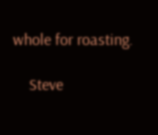whole for roasting.

    Steve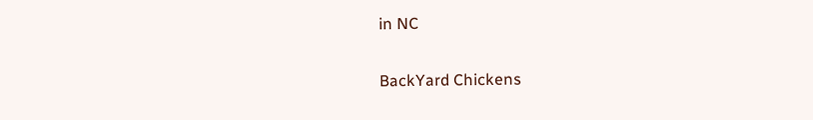in NC

BackYard Chickens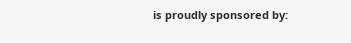is proudly sponsored by: